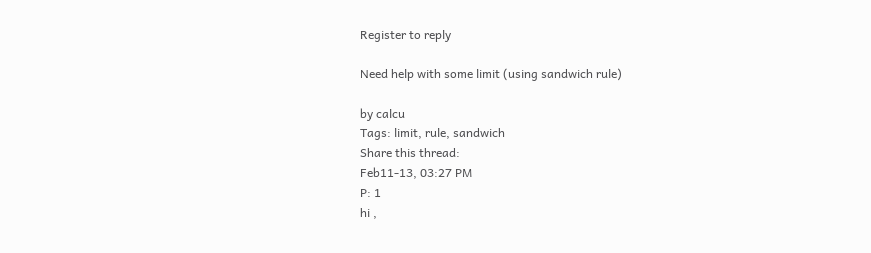Register to reply

Need help with some limit (using sandwich rule)

by calcu
Tags: limit, rule, sandwich
Share this thread:
Feb11-13, 03:27 PM
P: 1
hi ,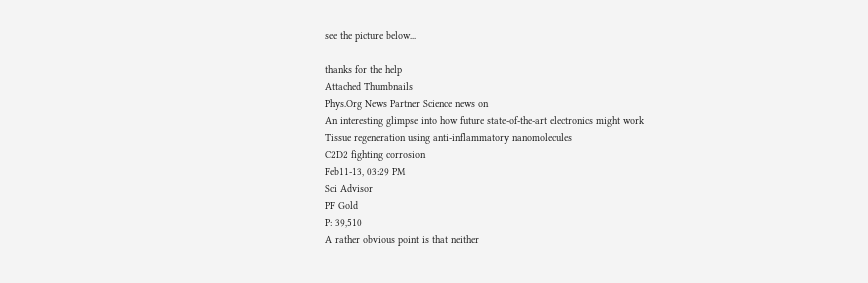see the picture below...

thanks for the help
Attached Thumbnails
Phys.Org News Partner Science news on
An interesting glimpse into how future state-of-the-art electronics might work
Tissue regeneration using anti-inflammatory nanomolecules
C2D2 fighting corrosion
Feb11-13, 03:29 PM
Sci Advisor
PF Gold
P: 39,510
A rather obvious point is that neither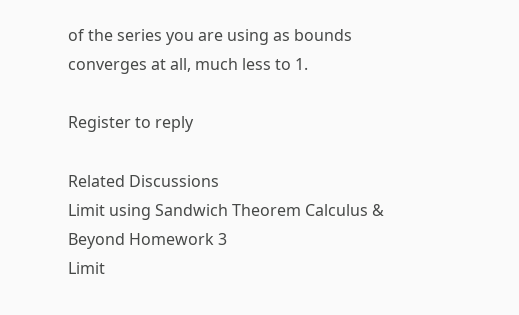of the series you are using as bounds converges at all, much less to 1.

Register to reply

Related Discussions
Limit using Sandwich Theorem Calculus & Beyond Homework 3
Limit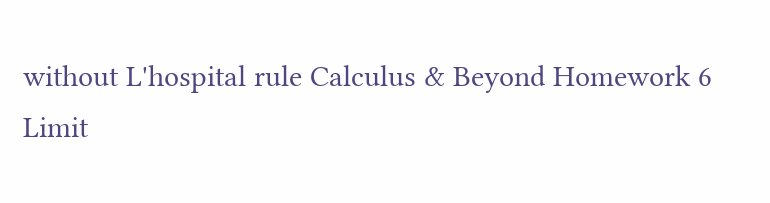without L'hospital rule Calculus & Beyond Homework 6
Limit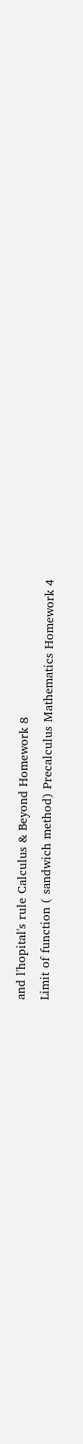and l'hopital's rule Calculus & Beyond Homework 8
Limit of function ( sandwich method) Precalculus Mathematics Homework 4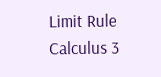Limit Rule Calculus 3